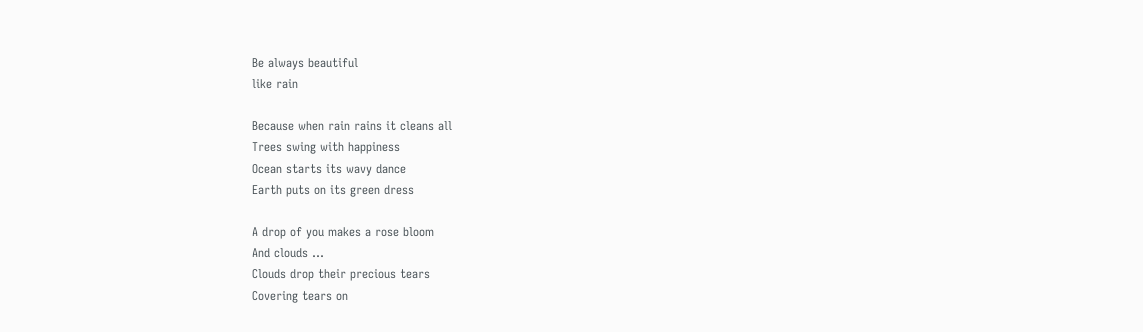Be always beautiful
like rain

Because when rain rains it cleans all
Trees swing with happiness
Ocean starts its wavy dance
Earth puts on its green dress

A drop of you makes a rose bloom
And clouds …
Clouds drop their precious tears
Covering tears on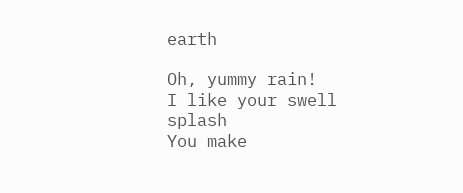earth

Oh, yummy rain!
I like your swell splash
You make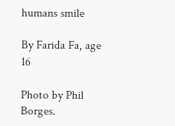humans smile

By Farida Fa, age 16

Photo by Phil Borges.